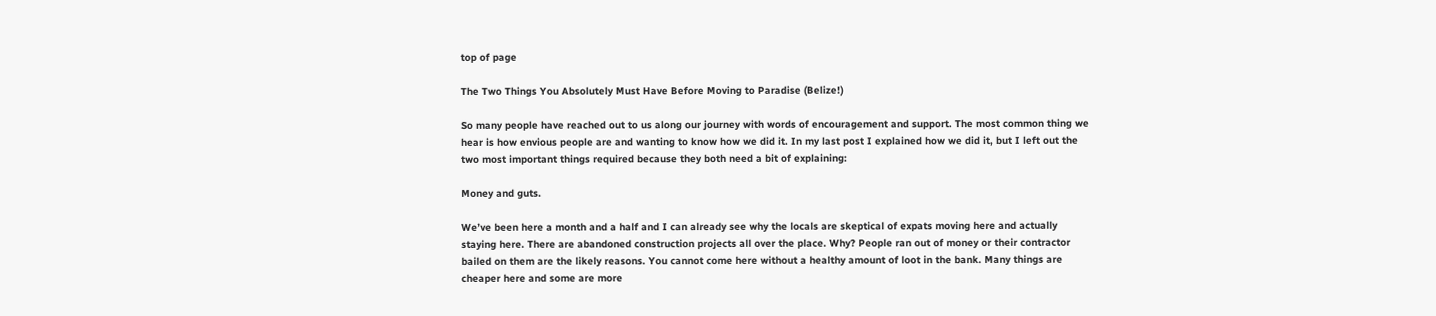top of page

The Two Things You Absolutely Must Have Before Moving to Paradise (Belize!)

So many people have reached out to us along our journey with words of encouragement and support. The most common thing we hear is how envious people are and wanting to know how we did it. In my last post I explained how we did it, but I left out the two most important things required because they both need a bit of explaining:

Money and guts.

We’ve been here a month and a half and I can already see why the locals are skeptical of expats moving here and actually staying here. There are abandoned construction projects all over the place. Why? People ran out of money or their contractor bailed on them are the likely reasons. You cannot come here without a healthy amount of loot in the bank. Many things are cheaper here and some are more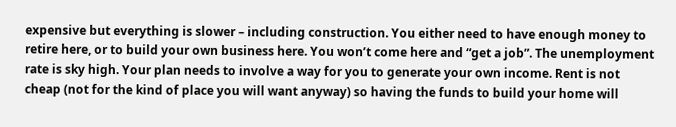expensive but everything is slower – including construction. You either need to have enough money to retire here, or to build your own business here. You won’t come here and “get a job”. The unemployment rate is sky high. Your plan needs to involve a way for you to generate your own income. Rent is not cheap (not for the kind of place you will want anyway) so having the funds to build your home will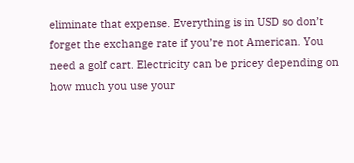eliminate that expense. Everything is in USD so don’t forget the exchange rate if you’re not American. You need a golf cart. Electricity can be pricey depending on how much you use your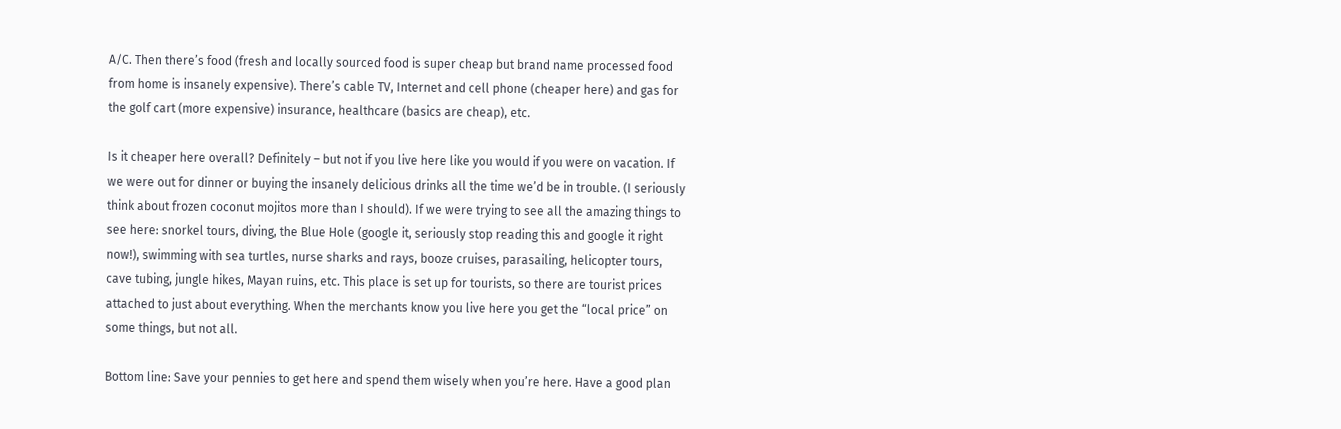A/C. Then there’s food (fresh and locally sourced food is super cheap but brand name processed food from home is insanely expensive). There’s cable TV, Internet and cell phone (cheaper here) and gas for the golf cart (more expensive) insurance, healthcare (basics are cheap), etc.

Is it cheaper here overall? Definitely – but not if you live here like you would if you were on vacation. If we were out for dinner or buying the insanely delicious drinks all the time we’d be in trouble. (I seriously think about frozen coconut mojitos more than I should). If we were trying to see all the amazing things to see here: snorkel tours, diving, the Blue Hole (google it, seriously stop reading this and google it right now!), swimming with sea turtles, nurse sharks and rays, booze cruises, parasailing, helicopter tours, cave tubing, jungle hikes, Mayan ruins, etc. This place is set up for tourists, so there are tourist prices attached to just about everything. When the merchants know you live here you get the “local price” on some things, but not all.

Bottom line: Save your pennies to get here and spend them wisely when you’re here. Have a good plan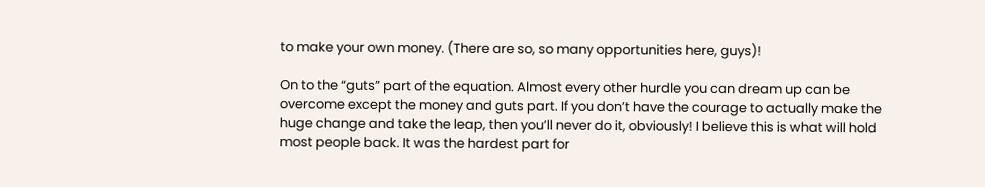to make your own money. (There are so, so many opportunities here, guys)!

On to the “guts” part of the equation. Almost every other hurdle you can dream up can be overcome except the money and guts part. If you don’t have the courage to actually make the huge change and take the leap, then you’ll never do it, obviously! I believe this is what will hold most people back. It was the hardest part for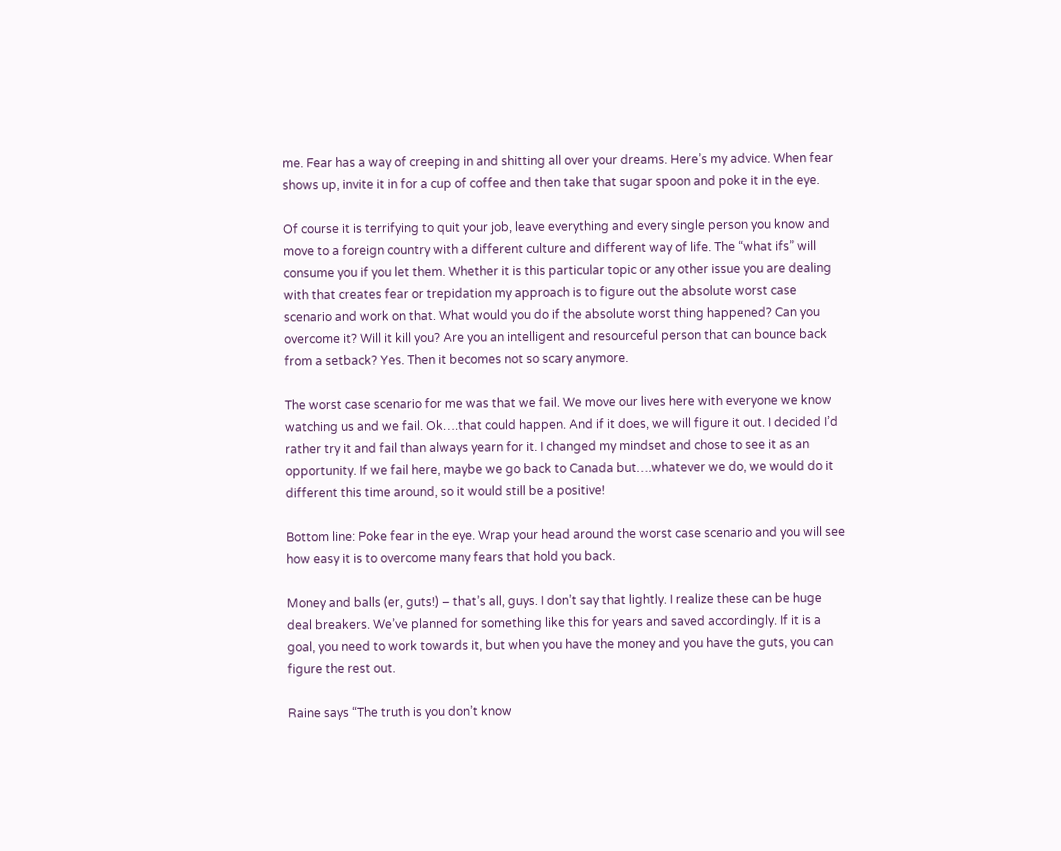me. Fear has a way of creeping in and shitting all over your dreams. Here’s my advice. When fear shows up, invite it in for a cup of coffee and then take that sugar spoon and poke it in the eye.

Of course it is terrifying to quit your job, leave everything and every single person you know and move to a foreign country with a different culture and different way of life. The “what ifs” will consume you if you let them. Whether it is this particular topic or any other issue you are dealing with that creates fear or trepidation my approach is to figure out the absolute worst case scenario and work on that. What would you do if the absolute worst thing happened? Can you overcome it? Will it kill you? Are you an intelligent and resourceful person that can bounce back from a setback? Yes. Then it becomes not so scary anymore.

The worst case scenario for me was that we fail. We move our lives here with everyone we know watching us and we fail. Ok….that could happen. And if it does, we will figure it out. I decided I’d rather try it and fail than always yearn for it. I changed my mindset and chose to see it as an opportunity. If we fail here, maybe we go back to Canada but….whatever we do, we would do it different this time around, so it would still be a positive!

Bottom line: Poke fear in the eye. Wrap your head around the worst case scenario and you will see how easy it is to overcome many fears that hold you back.

Money and balls (er, guts!) – that’s all, guys. I don’t say that lightly. I realize these can be huge deal breakers. We’ve planned for something like this for years and saved accordingly. If it is a goal, you need to work towards it, but when you have the money and you have the guts, you can figure the rest out.

Raine says “The truth is you don’t know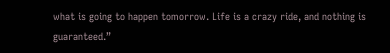what is going to happen tomorrow. Life is a crazy ride, and nothing is guaranteed.”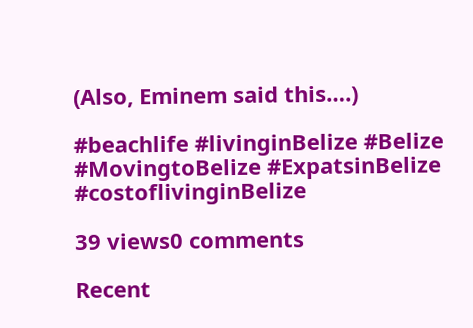(Also, Eminem said this….)

#beachlife #livinginBelize #Belize #MovingtoBelize #ExpatsinBelize #costoflivinginBelize

39 views0 comments

Recent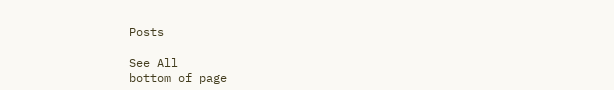Posts

See All
bottom of page